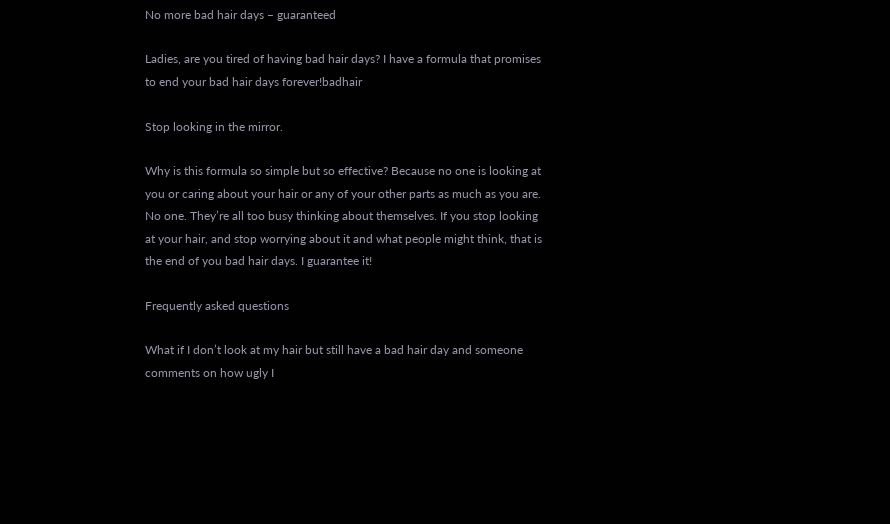No more bad hair days – guaranteed

Ladies, are you tired of having bad hair days? I have a formula that promises to end your bad hair days forever!badhair

Stop looking in the mirror.

Why is this formula so simple but so effective? Because no one is looking at you or caring about your hair or any of your other parts as much as you are. No one. They’re all too busy thinking about themselves. If you stop looking at your hair, and stop worrying about it and what people might think, that is the end of you bad hair days. I guarantee it!

Frequently asked questions

What if I don’t look at my hair but still have a bad hair day and someone comments on how ugly I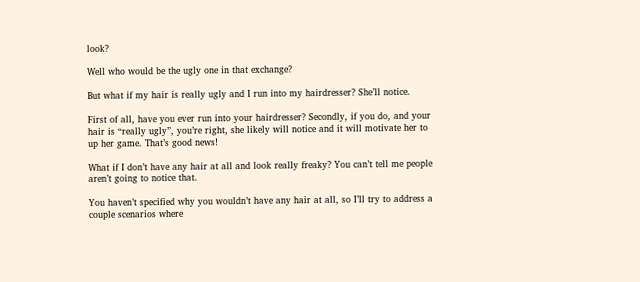look?

Well who would be the ugly one in that exchange?

But what if my hair is really ugly and I run into my hairdresser? She’ll notice.

First of all, have you ever run into your hairdresser? Secondly, if you do, and your hair is “really ugly”, you’re right, she likely will notice and it will motivate her to up her game. That’s good news!

What if I don’t have any hair at all and look really freaky? You can’t tell me people aren’t going to notice that.

You haven’t specified why you wouldn’t have any hair at all, so I’ll try to address a couple scenarios where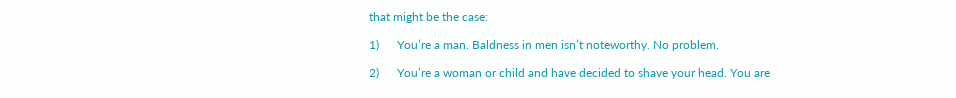that might be the case:

1)      You’re a man. Baldness in men isn’t noteworthy. No problem.

2)      You’re a woman or child and have decided to shave your head. You are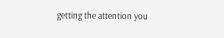getting the attention you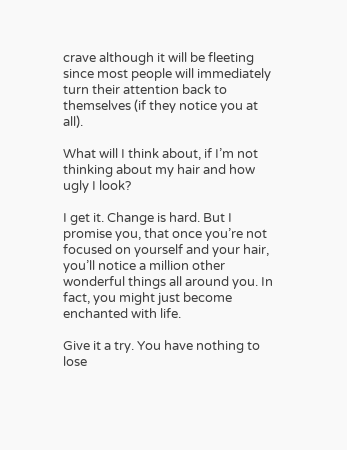crave although it will be fleeting since most people will immediately turn their attention back to themselves (if they notice you at all).

What will I think about, if I’m not thinking about my hair and how ugly I look?

I get it. Change is hard. But I promise you, that once you’re not focused on yourself and your hair, you’ll notice a million other wonderful things all around you. In fact, you might just become enchanted with life.

Give it a try. You have nothing to lose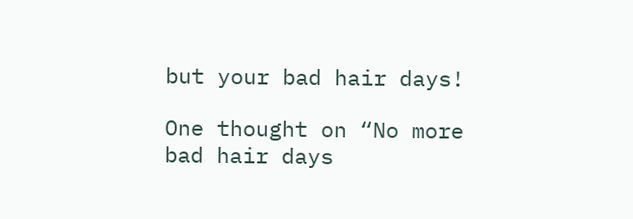but your bad hair days!

One thought on “No more bad hair days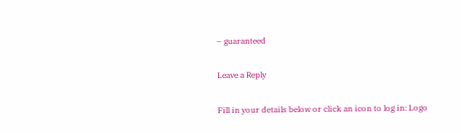– guaranteed

Leave a Reply

Fill in your details below or click an icon to log in: Logo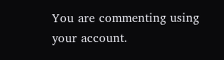You are commenting using your account.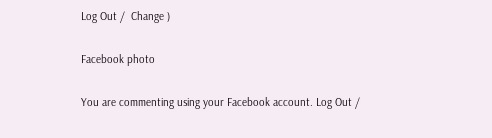Log Out /  Change )

Facebook photo

You are commenting using your Facebook account. Log Out /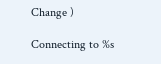Change )

Connecting to %s